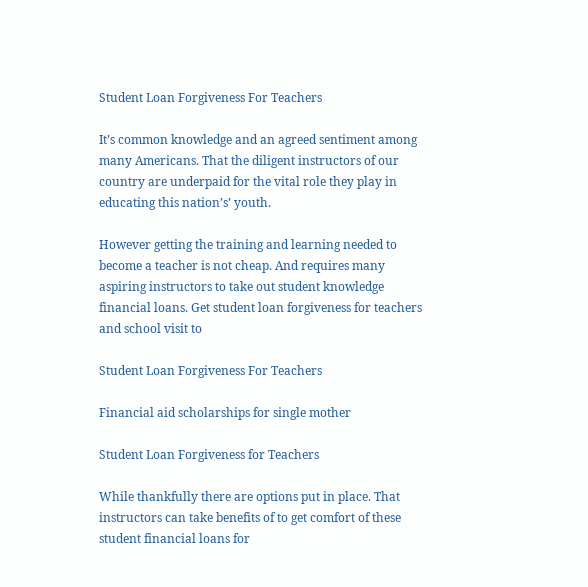Student Loan Forgiveness For Teachers

It’s common knowledge and an agreed sentiment among many Americans. That the diligent instructors of our country are underpaid for the vital role they play in educating this nation’s’ youth.

However getting the training and learning needed to become a teacher is not cheap. And requires many aspiring instructors to take out student knowledge financial loans. Get student loan forgiveness for teachers and school visit to

Student Loan Forgiveness For Teachers

Financial aid scholarships for single mother

Student Loan Forgiveness for Teachers

While thankfully there are options put in place. That instructors can take benefits of to get comfort of these student financial loans for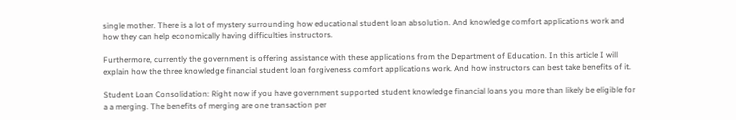single mother. There is a lot of mystery surrounding how educational student loan absolution. And knowledge comfort applications work and how they can help economically having difficulties instructors.

Furthermore, currently the government is offering assistance with these applications from the Department of Education. In this article I will explain how the three knowledge financial student loan forgiveness comfort applications work. And how instructors can best take benefits of it.

Student Loan Consolidation: Right now if you have government supported student knowledge financial loans you more than likely be eligible for a a merging. The benefits of merging are one transaction per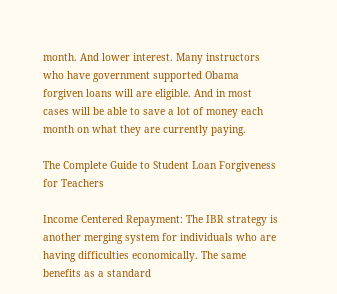month. And lower interest. Many instructors who have government supported Obama forgiven loans will are eligible. And in most cases will be able to save a lot of money each month on what they are currently paying.

The Complete Guide to Student Loan Forgiveness for Teachers

Income Centered Repayment: The IBR strategy is another merging system for individuals who are having difficulties economically. The same benefits as a standard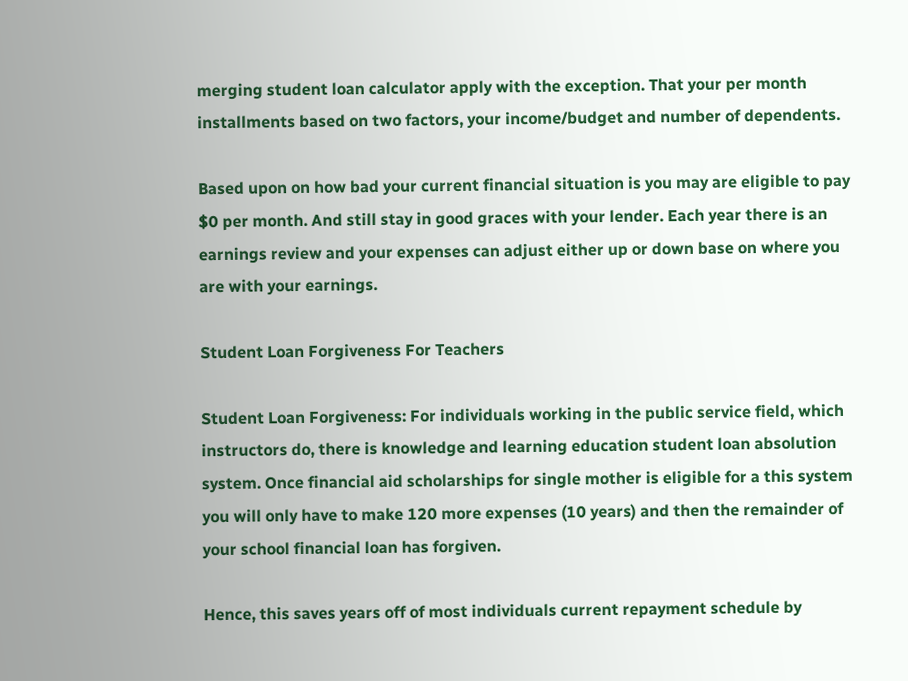merging student loan calculator apply with the exception. That your per month installments based on two factors, your income/budget and number of dependents.

Based upon on how bad your current financial situation is you may are eligible to pay $0 per month. And still stay in good graces with your lender. Each year there is an earnings review and your expenses can adjust either up or down base on where you are with your earnings.

Student Loan Forgiveness For Teachers

Student Loan Forgiveness: For individuals working in the public service field, which instructors do, there is knowledge and learning education student loan absolution system. Once financial aid scholarships for single mother is eligible for a this system you will only have to make 120 more expenses (10 years) and then the remainder of your school financial loan has forgiven.

Hence, this saves years off of most individuals current repayment schedule by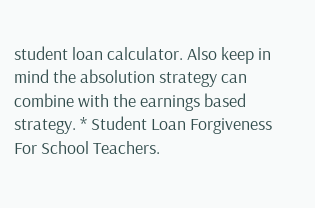student loan calculator. Also keep in mind the absolution strategy can combine with the earnings based strategy. * Student Loan Forgiveness For School Teachers.